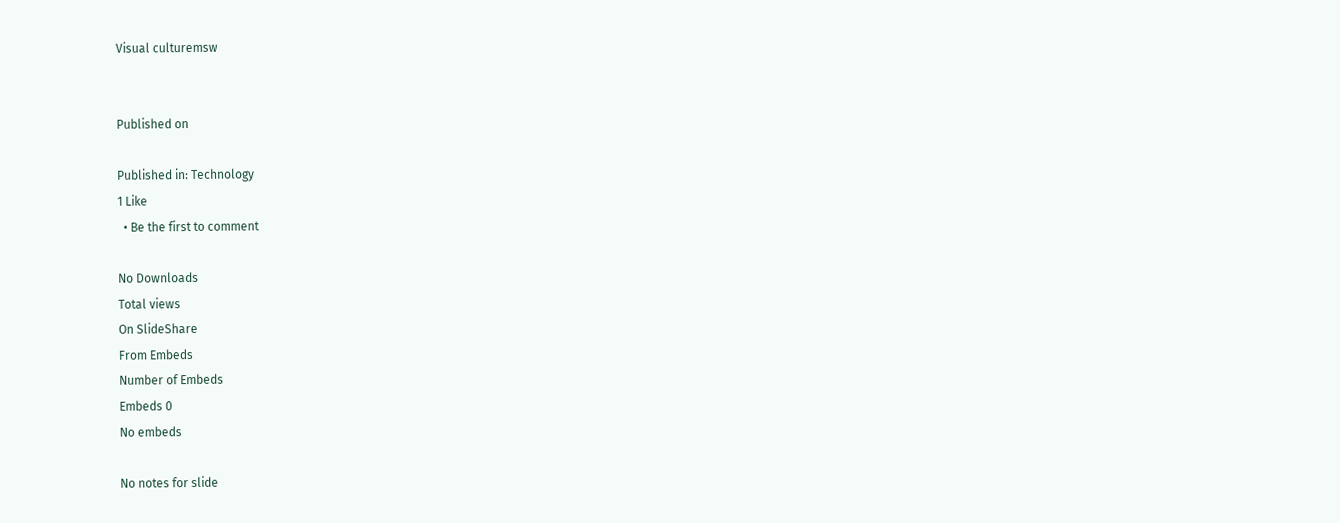Visual culturemsw


Published on

Published in: Technology
1 Like
  • Be the first to comment

No Downloads
Total views
On SlideShare
From Embeds
Number of Embeds
Embeds 0
No embeds

No notes for slide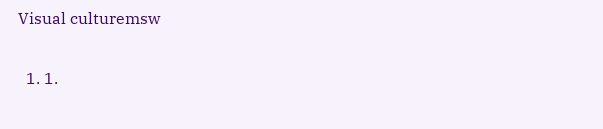Visual culturemsw

  1. 1.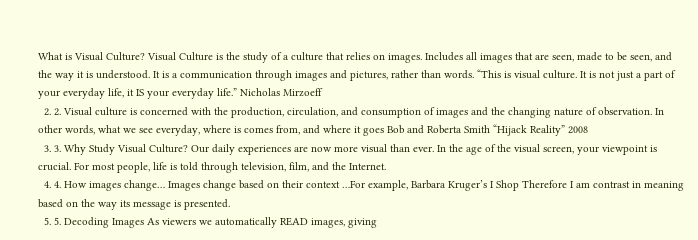What is Visual Culture? Visual Culture is the study of a culture that relies on images. Includes all images that are seen, made to be seen, and the way it is understood. It is a communication through images and pictures, rather than words. “This is visual culture. It is not just a part of your everyday life, it IS your everyday life.” Nicholas Mirzoeff
  2. 2. Visual culture is concerned with the production, circulation, and consumption of images and the changing nature of observation. In other words, what we see everyday, where is comes from, and where it goes Bob and Roberta Smith “Hijack Reality” 2008
  3. 3. Why Study Visual Culture? Our daily experiences are now more visual than ever. In the age of the visual screen, your viewpoint is crucial. For most people, life is told through television, film, and the Internet.
  4. 4. How images change… Images change based on their context …For example, Barbara Kruger’s I Shop Therefore I am contrast in meaning based on the way its message is presented.
  5. 5. Decoding Images As viewers we automatically READ images, giving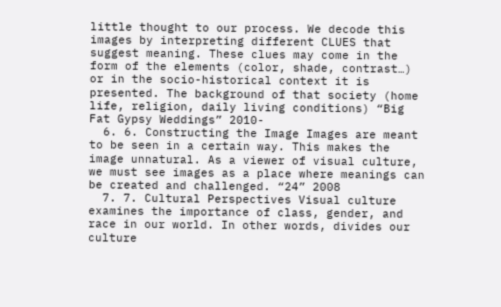little thought to our process. We decode this images by interpreting different CLUES that suggest meaning. These clues may come in the form of the elements (color, shade, contrast…) or in the socio-historical context it is presented. The background of that society (home life, religion, daily living conditions) “Big Fat Gypsy Weddings” 2010-
  6. 6. Constructing the Image Images are meant to be seen in a certain way. This makes the image unnatural. As a viewer of visual culture, we must see images as a place where meanings can be created and challenged. “24” 2008
  7. 7. Cultural Perspectives Visual culture examines the importance of class, gender, and race in our world. In other words, divides our culture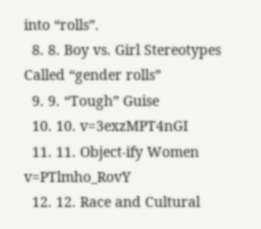into “rolls”.
  8. 8. Boy vs. Girl Stereotypes Called “gender rolls”
  9. 9. “Tough” Guise
  10. 10. v=3exzMPT4nGI
  11. 11. Object-ify Women v=PTlmho_RovY
  12. 12. Race and Cultural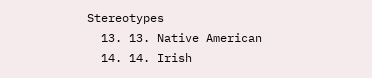Stereotypes
  13. 13. Native American
  14. 14. Irish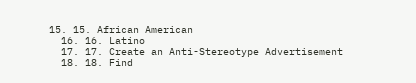15. 15. African American
  16. 16. Latino
  17. 17. Create an Anti-Stereotype Advertisement
  18. 18. Find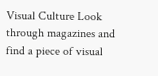Visual Culture Look through magazines and find a piece of visual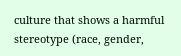culture that shows a harmful stereotype (race, gender,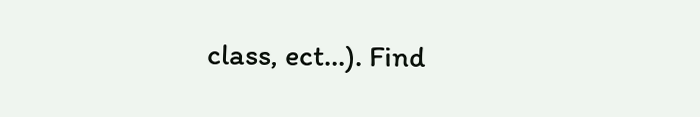class, ect…). Find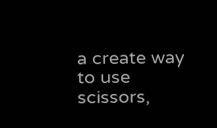a create way to use scissors,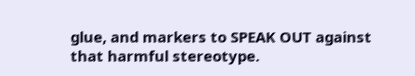glue, and markers to SPEAK OUT against that harmful stereotype.